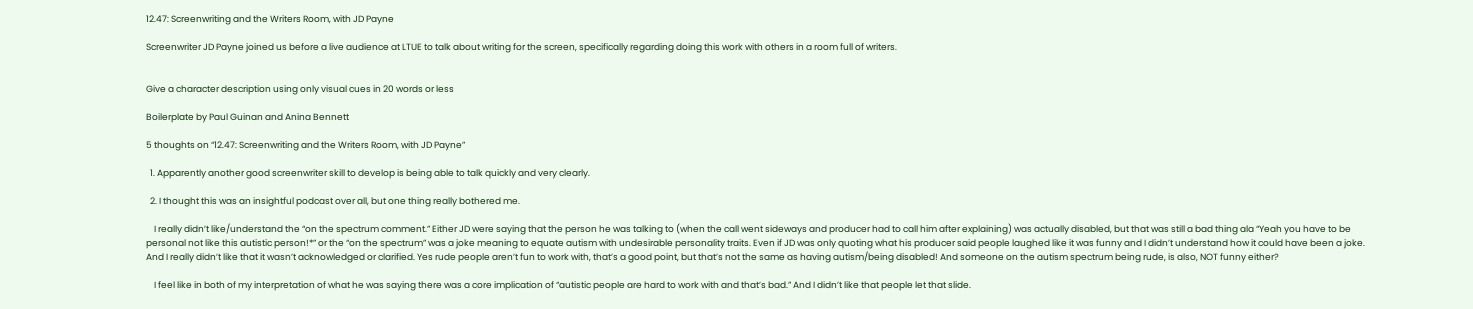12.47: Screenwriting and the Writers Room, with JD Payne

Screenwriter JD Payne joined us before a live audience at LTUE to talk about writing for the screen, specifically regarding doing this work with others in a room full of writers.


Give a character description using only visual cues in 20 words or less

Boilerplate by Paul Guinan and Anina Bennett

5 thoughts on “12.47: Screenwriting and the Writers Room, with JD Payne”

  1. Apparently another good screenwriter skill to develop is being able to talk quickly and very clearly.

  2. I thought this was an insightful podcast over all, but one thing really bothered me.

    I really didn’t like/understand the “on the spectrum comment.” Either JD were saying that the person he was talking to (when the call went sideways and producer had to call him after explaining) was actually disabled, but that was still a bad thing ala “Yeah you have to be personal not like this autistic person!*” or the “on the spectrum” was a joke meaning to equate autism with undesirable personality traits. Even if JD was only quoting what his producer said people laughed like it was funny and I didn’t understand how it could have been a joke. And I really didn’t like that it wasn’t acknowledged or clarified. Yes rude people aren’t fun to work with, that’s a good point, but that’s not the same as having autism/being disabled! And someone on the autism spectrum being rude, is also, NOT funny either?

    I feel like in both of my interpretation of what he was saying there was a core implication of “autistic people are hard to work with and that’s bad.” And I didn’t like that people let that slide.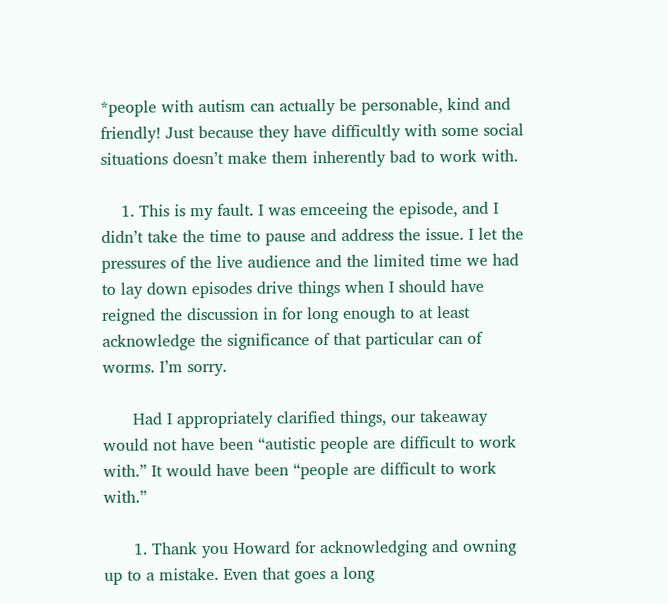*people with autism can actually be personable, kind and friendly! Just because they have difficultly with some social situations doesn’t make them inherently bad to work with.

    1. This is my fault. I was emceeing the episode, and I didn’t take the time to pause and address the issue. I let the pressures of the live audience and the limited time we had to lay down episodes drive things when I should have reigned the discussion in for long enough to at least acknowledge the significance of that particular can of worms. I’m sorry.

      Had I appropriately clarified things, our takeaway would not have been “autistic people are difficult to work with.” It would have been “people are difficult to work with.”

      1. Thank you Howard for acknowledging and owning up to a mistake. Even that goes a long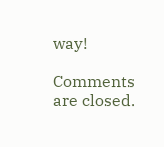way!

Comments are closed.